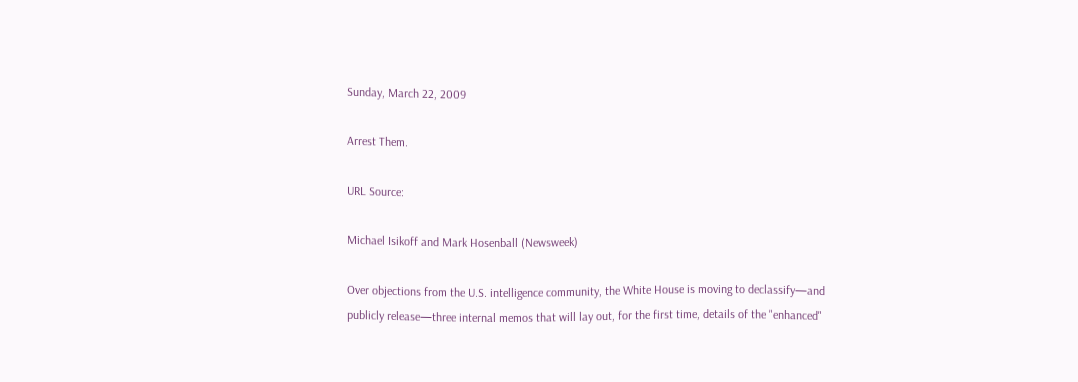Sunday, March 22, 2009

Arrest Them.

URL Source:

Michael Isikoff and Mark Hosenball (Newsweek)

Over objections from the U.S. intelligence community, the White House is moving to declassify—and publicly release—three internal memos that will lay out, for the first time, details of the "enhanced"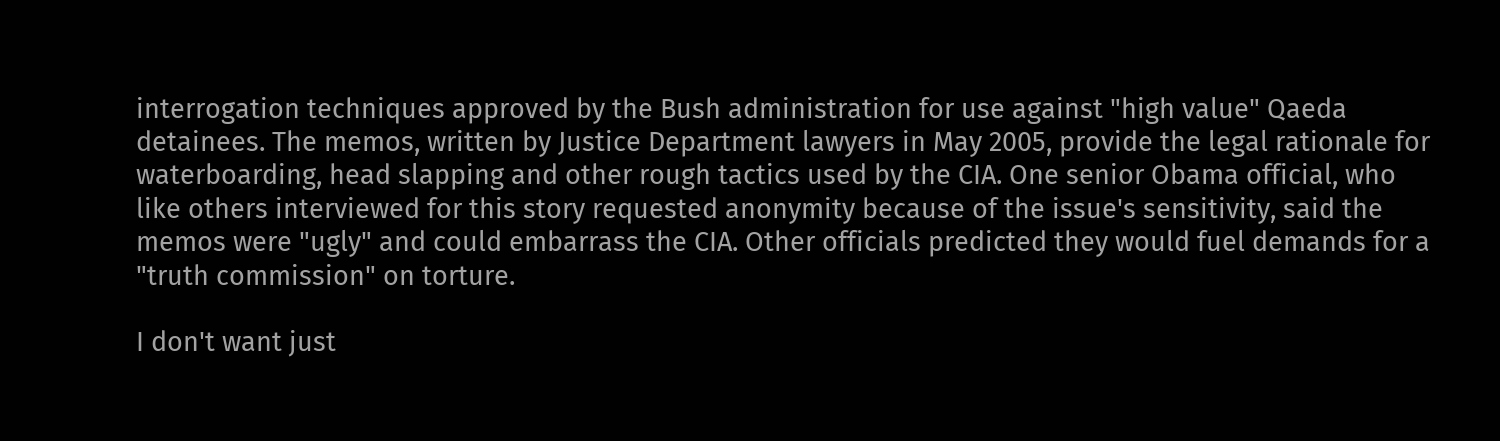interrogation techniques approved by the Bush administration for use against "high value" Qaeda detainees. The memos, written by Justice Department lawyers in May 2005, provide the legal rationale for waterboarding, head slapping and other rough tactics used by the CIA. One senior Obama official, who like others interviewed for this story requested anonymity because of the issue's sensitivity, said the memos were "ugly" and could embarrass the CIA. Other officials predicted they would fuel demands for a "truth commission" on torture.

I don't want just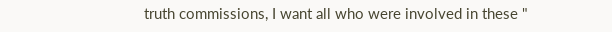truth commissions, I want all who were involved in these "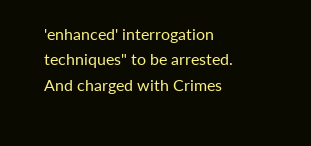'enhanced' interrogation techniques" to be arrested. And charged with Crimes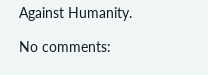Against Humanity.

No comments: